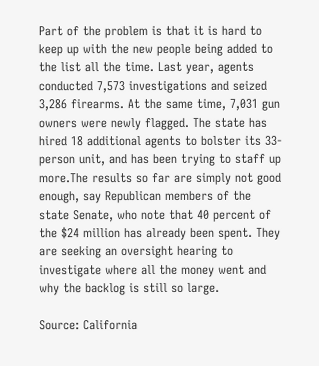Part of the problem is that it is hard to keep up with the new people being added to the list all the time. Last year, agents conducted 7,573 investigations and seized 3,286 firearms. At the same time, 7,031 gun owners were newly flagged. The state has hired 18 additional agents to bolster its 33-person unit, and has been trying to staff up more.The results so far are simply not good enough, say Republican members of the state Senate, who note that 40 percent of the $24 million has already been spent. They are seeking an oversight hearing to investigate where all the money went and why the backlog is still so large.

Source: California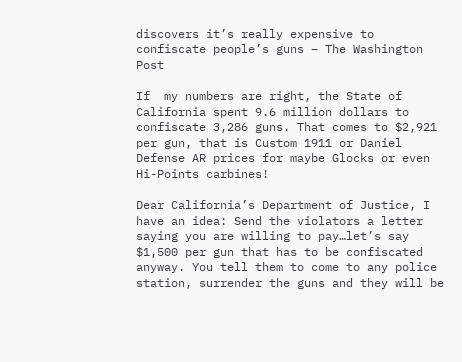discovers it’s really expensive to confiscate people’s guns – The Washington Post

If  my numbers are right, the State of California spent 9.6 million dollars to confiscate 3,286 guns. That comes to $2,921 per gun, that is Custom 1911 or Daniel Defense AR prices for maybe Glocks or even Hi-Points carbines!

Dear California’s Department of Justice, I have an idea: Send the violators a letter saying you are willing to pay…let’s say $1,500 per gun that has to be confiscated anyway. You tell them to come to any police station, surrender the guns and they will be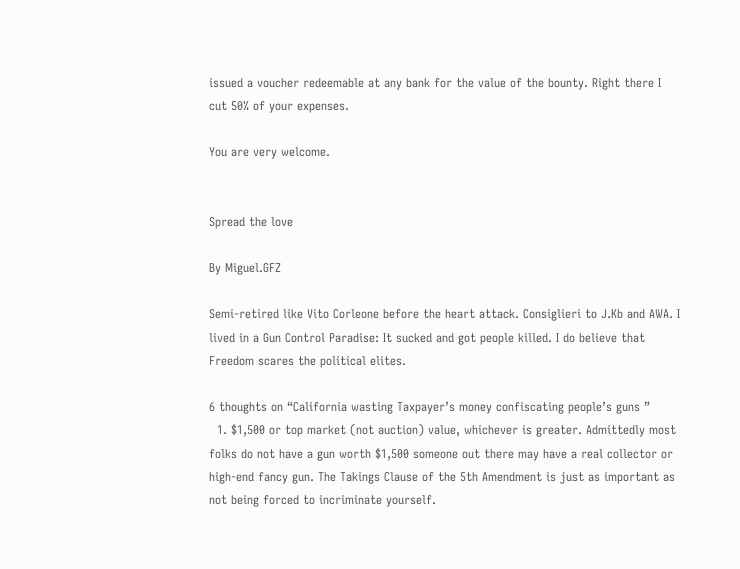issued a voucher redeemable at any bank for the value of the bounty. Right there I cut 50% of your expenses.

You are very welcome.


Spread the love

By Miguel.GFZ

Semi-retired like Vito Corleone before the heart attack. Consiglieri to J.Kb and AWA. I lived in a Gun Control Paradise: It sucked and got people killed. I do believe that Freedom scares the political elites.

6 thoughts on “California wasting Taxpayer’s money confiscating people’s guns ”
  1. $1,500 or top market (not auction) value, whichever is greater. Admittedly most folks do not have a gun worth $1,500 someone out there may have a real collector or high-end fancy gun. The Takings Clause of the 5th Amendment is just as important as not being forced to incriminate yourself.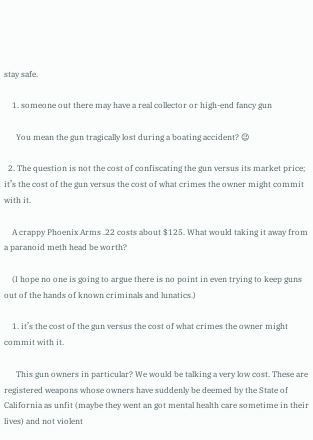stay safe.

    1. someone out there may have a real collector or high-end fancy gun

      You mean the gun tragically lost during a boating accident? 😉

  2. The question is not the cost of confiscating the gun versus its market price; it’s the cost of the gun versus the cost of what crimes the owner might commit with it.

    A crappy Phoenix Arms .22 costs about $125. What would taking it away from a paranoid meth head be worth?

    (I hope no one is going to argue there is no point in even trying to keep guns out of the hands of known criminals and lunatics.)

    1. it’s the cost of the gun versus the cost of what crimes the owner might commit with it.

      This gun owners in particular? We would be talking a very low cost. These are registered weapons whose owners have suddenly be deemed by the State of California as unfit (maybe they went an got mental health care sometime in their lives) and not violent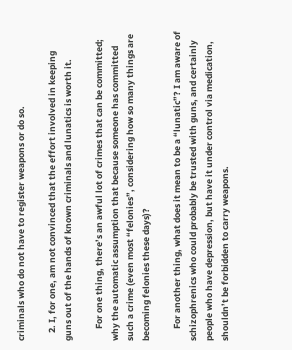criminals who do not have to register weapons or do so.

    2. I, for one, am not convinced that the effort involved in keeping guns out of the hands of known criminals and lunatics is worth it.

      For one thing, there’s an awful lot of crimes that can be committed; why the automatic assumption that because someone has committed such a crime (even most “felonies”, considering how so many things are becoming felonies these days)?

      For another thing, what does it mean to be a “lunatic”? I am aware of schizophrenics who could probably be trusted with guns, and certainly people who have depression, but have it under control via medication, shouldn’t be forbidden to carry weapons.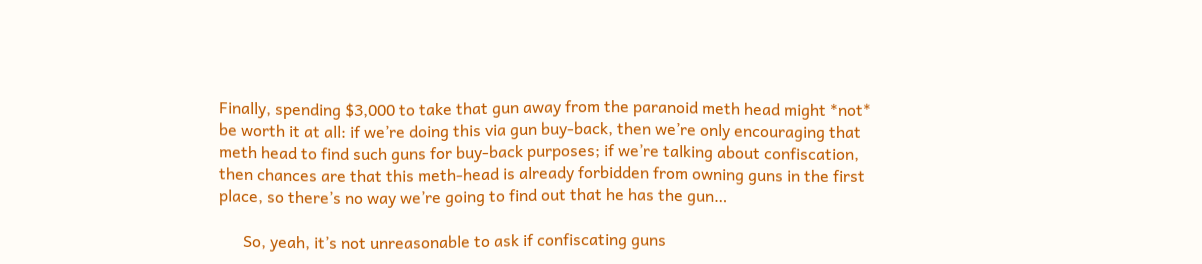Finally, spending $3,000 to take that gun away from the paranoid meth head might *not* be worth it at all: if we’re doing this via gun buy-back, then we’re only encouraging that meth head to find such guns for buy-back purposes; if we’re talking about confiscation, then chances are that this meth-head is already forbidden from owning guns in the first place, so there’s no way we’re going to find out that he has the gun…

      So, yeah, it’s not unreasonable to ask if confiscating guns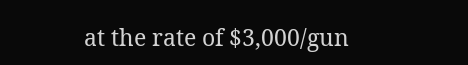at the rate of $3,000/gun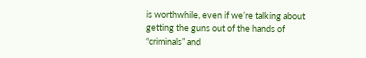is worthwhile, even if we’re talking about getting the guns out of the hands of “criminals” and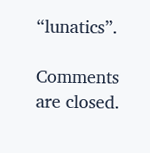“lunatics”.

Comments are closed.